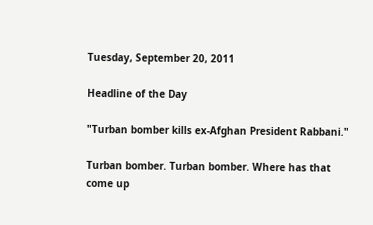Tuesday, September 20, 2011

Headline of the Day

"Turban bomber kills ex-Afghan President Rabbani."

Turban bomber. Turban bomber. Where has that come up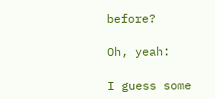before?

Oh, yeah:

I guess some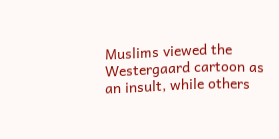Muslims viewed the Westergaard cartoon as an insult, while others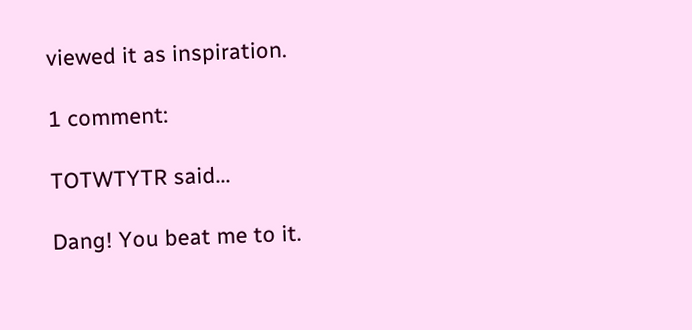viewed it as inspiration.

1 comment:

TOTWTYTR said...

Dang! You beat me to it.